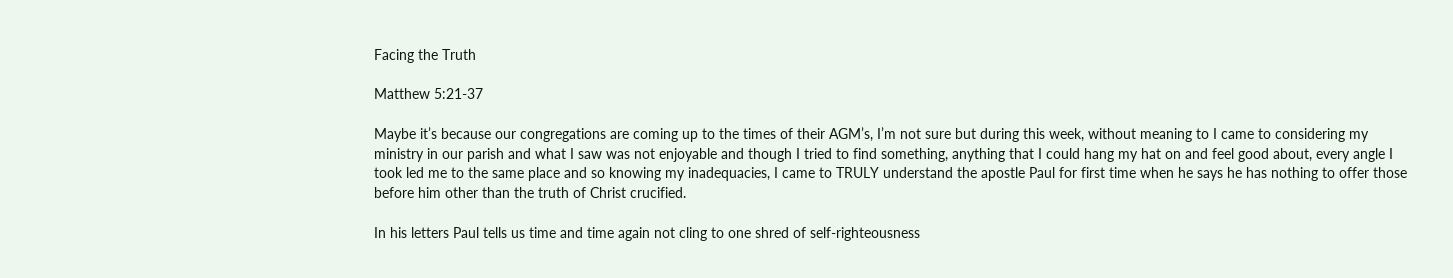Facing the Truth

Matthew 5:21-37

Maybe it’s because our congregations are coming up to the times of their AGM’s, I’m not sure but during this week, without meaning to I came to considering my ministry in our parish and what I saw was not enjoyable and though I tried to find something, anything that I could hang my hat on and feel good about, every angle I took led me to the same place and so knowing my inadequacies, I came to TRULY understand the apostle Paul for first time when he says he has nothing to offer those before him other than the truth of Christ crucified.

In his letters Paul tells us time and time again not cling to one shred of self-righteousness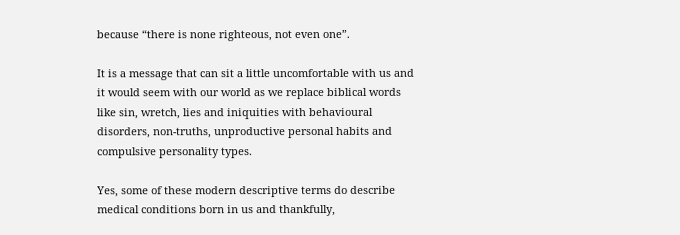because “there is none righteous, not even one”.

It is a message that can sit a little uncomfortable with us and it would seem with our world as we replace biblical words like sin, wretch, lies and iniquities with behavioural disorders, non-truths, unproductive personal habits and compulsive personality types.

Yes, some of these modern descriptive terms do describe medical conditions born in us and thankfully,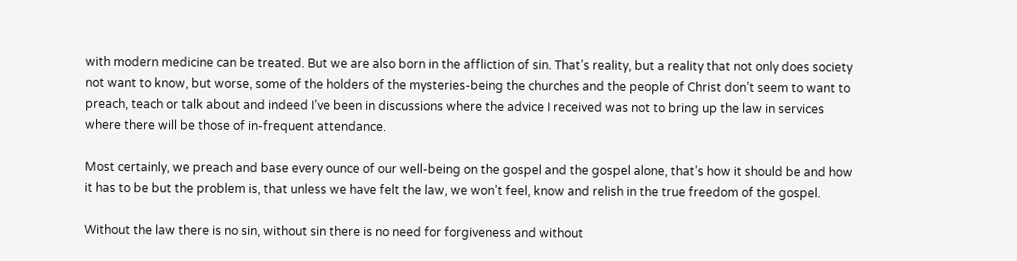with modern medicine can be treated. But we are also born in the affliction of sin. That’s reality, but a reality that not only does society not want to know, but worse, some of the holders of the mysteries-being the churches and the people of Christ don’t seem to want to preach, teach or talk about and indeed I’ve been in discussions where the advice I received was not to bring up the law in services where there will be those of in-frequent attendance.

Most certainly, we preach and base every ounce of our well-being on the gospel and the gospel alone, that’s how it should be and how it has to be but the problem is, that unless we have felt the law, we won’t feel, know and relish in the true freedom of the gospel.

Without the law there is no sin, without sin there is no need for forgiveness and without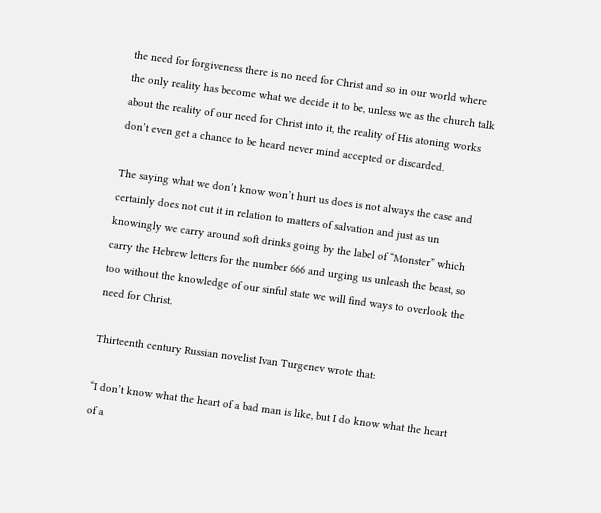the need for forgiveness there is no need for Christ and so in our world where the only reality has become what we decide it to be, unless we as the church talk about the reality of our need for Christ into it, the reality of His atoning works don’t even get a chance to be heard never mind accepted or discarded.

The saying what we don’t know won’t hurt us does is not always the case and certainly does not cut it in relation to matters of salvation and just as un knowingly we carry around soft drinks going by the label of “Monster” which carry the Hebrew letters for the number 666 and urging us unleash the beast, so too without the knowledge of our sinful state we will find ways to overlook the need for Christ.

Thirteenth century Russian novelist Ivan Turgenev wrote that:

“I don’t know what the heart of a bad man is like, but I do know what the heart of a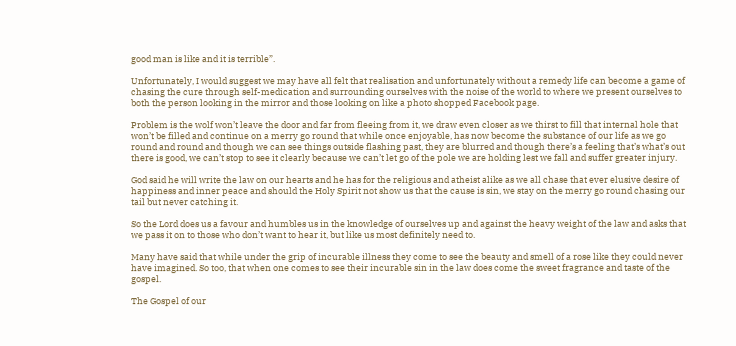good man is like and it is terrible”.

Unfortunately, I would suggest we may have all felt that realisation and unfortunately without a remedy life can become a game of chasing the cure through self-medication and surrounding ourselves with the noise of the world to where we present ourselves to both the person looking in the mirror and those looking on like a photo shopped Facebook page.

Problem is the wolf won’t leave the door and far from fleeing from it, we draw even closer as we thirst to fill that internal hole that won’t be filled and continue on a merry go round that while once enjoyable, has now become the substance of our life as we go round and round and though we can see things outside flashing past, they are blurred and though there’s a feeling that’s what’s out there is good, we can’t stop to see it clearly because we can’t let go of the pole we are holding lest we fall and suffer greater injury.

God said he will write the law on our hearts and he has for the religious and atheist alike as we all chase that ever elusive desire of happiness and inner peace and should the Holy Spirit not show us that the cause is sin, we stay on the merry go round chasing our tail but never catching it.

So the Lord does us a favour and humbles us in the knowledge of ourselves up and against the heavy weight of the law and asks that we pass it on to those who don’t want to hear it, but like us most definitely need to.

Many have said that while under the grip of incurable illness they come to see the beauty and smell of a rose like they could never have imagined. So too, that when one comes to see their incurable sin in the law does come the sweet fragrance and taste of the gospel.

The Gospel of our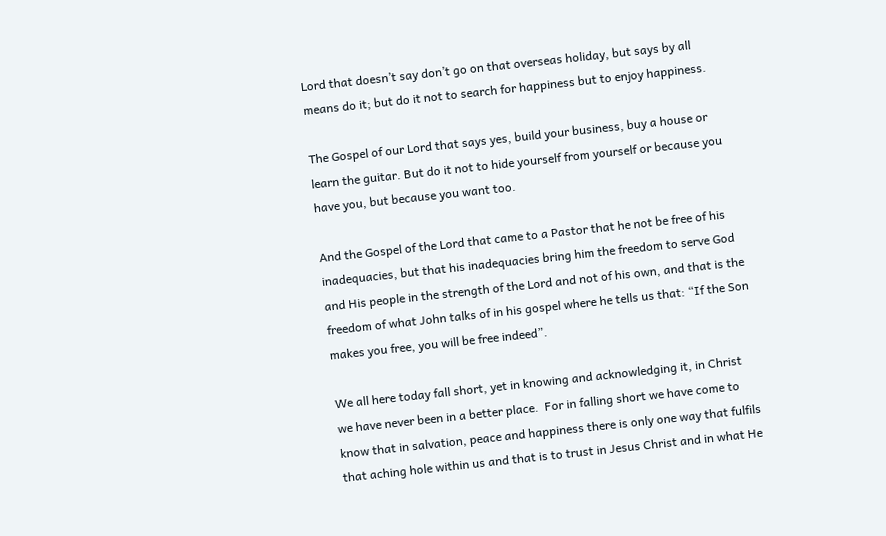Lord that doesn’t say don’t go on that overseas holiday, but says by all means do it; but do it not to search for happiness but to enjoy happiness.

The Gospel of our Lord that says yes, build your business, buy a house or learn the guitar. But do it not to hide yourself from yourself or because you have you, but because you want too.

And the Gospel of the Lord that came to a Pastor that he not be free of his inadequacies, but that his inadequacies bring him the freedom to serve God and His people in the strength of the Lord and not of his own, and that is the freedom of what John talks of in his gospel where he tells us that: “If the Son makes you free, you will be free indeed”.

We all here today fall short, yet in knowing and acknowledging it, in Christ we have never been in a better place.  For in falling short we have come to know that in salvation, peace and happiness there is only one way that fulfils that aching hole within us and that is to trust in Jesus Christ and in what He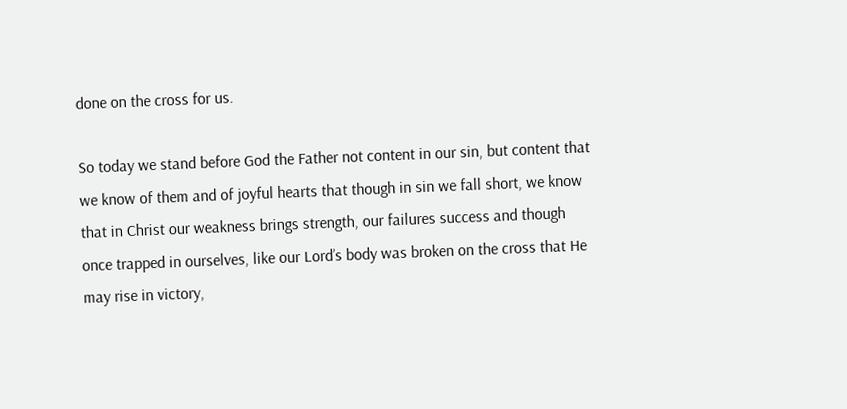done on the cross for us.

So today we stand before God the Father not content in our sin, but content that we know of them and of joyful hearts that though in sin we fall short, we know that in Christ our weakness brings strength, our failures success and though once trapped in ourselves, like our Lord’s body was broken on the cross that He may rise in victory,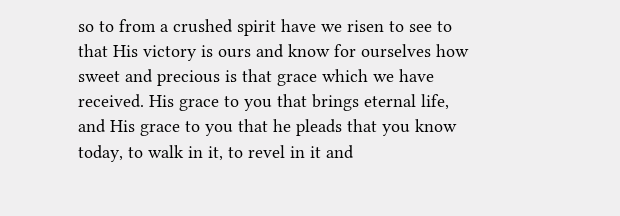so to from a crushed spirit have we risen to see to that His victory is ours and know for ourselves how sweet and precious is that grace which we have received. His grace to you that brings eternal life, and His grace to you that he pleads that you know today, to walk in it, to revel in it and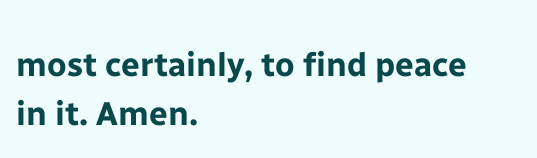most certainly, to find peace in it. Amen.